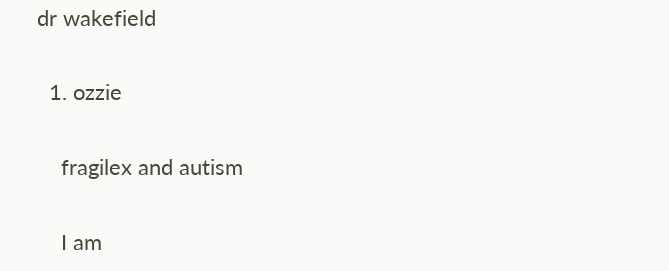dr wakefield

  1. ozzie

    fragilex and autism

    I am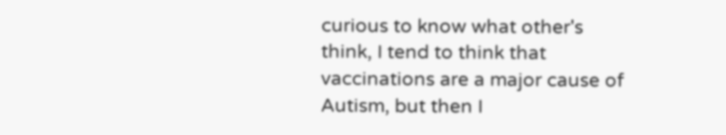curious to know what other's think, I tend to think that vaccinations are a major cause of Autism, but then I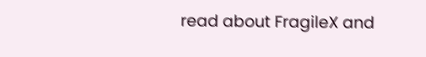read about FragileX and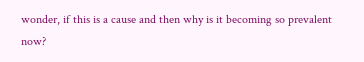wonder, if this is a cause and then why is it becoming so prevalent now?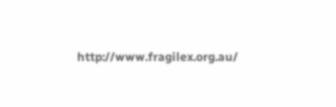http://www.fragilex.org.au/